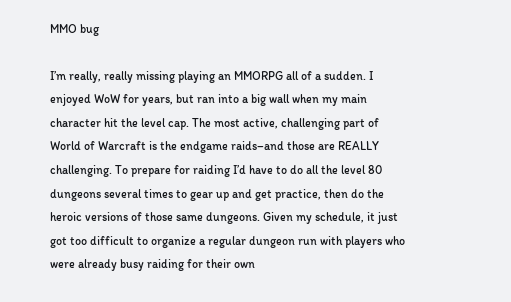MMO bug

I’m really, really missing playing an MMORPG all of a sudden. I enjoyed WoW for years, but ran into a big wall when my main character hit the level cap. The most active, challenging part of World of Warcraft is the endgame raids–and those are REALLY challenging. To prepare for raiding I’d have to do all the level 80 dungeons several times to gear up and get practice, then do the heroic versions of those same dungeons. Given my schedule, it just got too difficult to organize a regular dungeon run with players who were already busy raiding for their own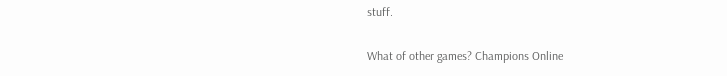stuff.

What of other games? Champions Online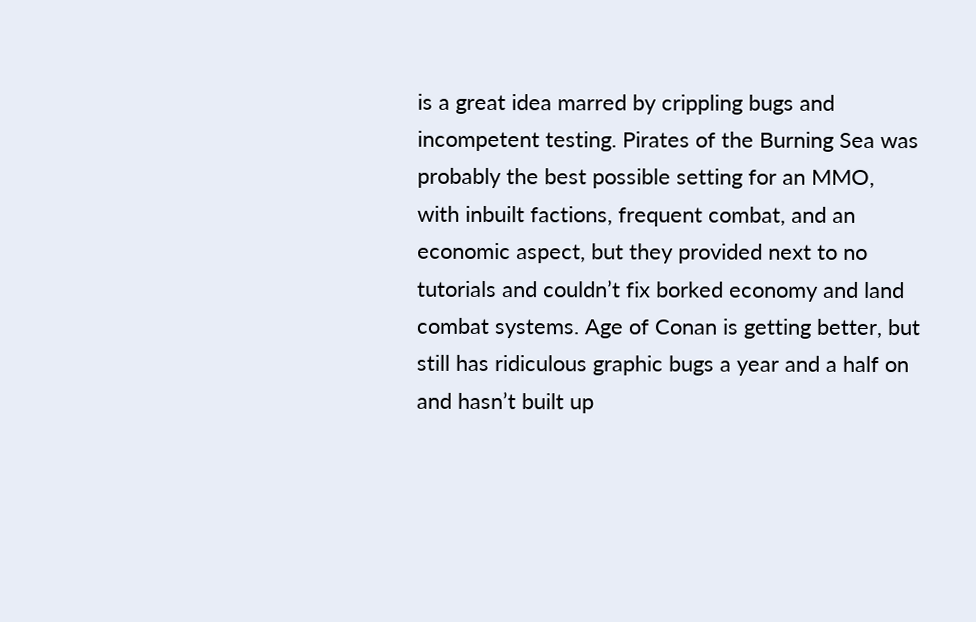is a great idea marred by crippling bugs and incompetent testing. Pirates of the Burning Sea was probably the best possible setting for an MMO, with inbuilt factions, frequent combat, and an economic aspect, but they provided next to no tutorials and couldn’t fix borked economy and land combat systems. Age of Conan is getting better, but still has ridiculous graphic bugs a year and a half on and hasn’t built up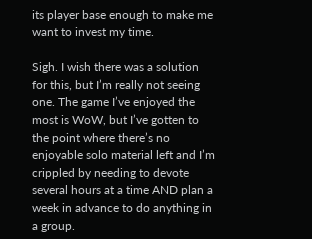its player base enough to make me want to invest my time.

Sigh. I wish there was a solution for this, but I’m really not seeing one. The game I’ve enjoyed the most is WoW, but I’ve gotten to the point where there’s no enjoyable solo material left and I’m crippled by needing to devote several hours at a time AND plan a week in advance to do anything in a group.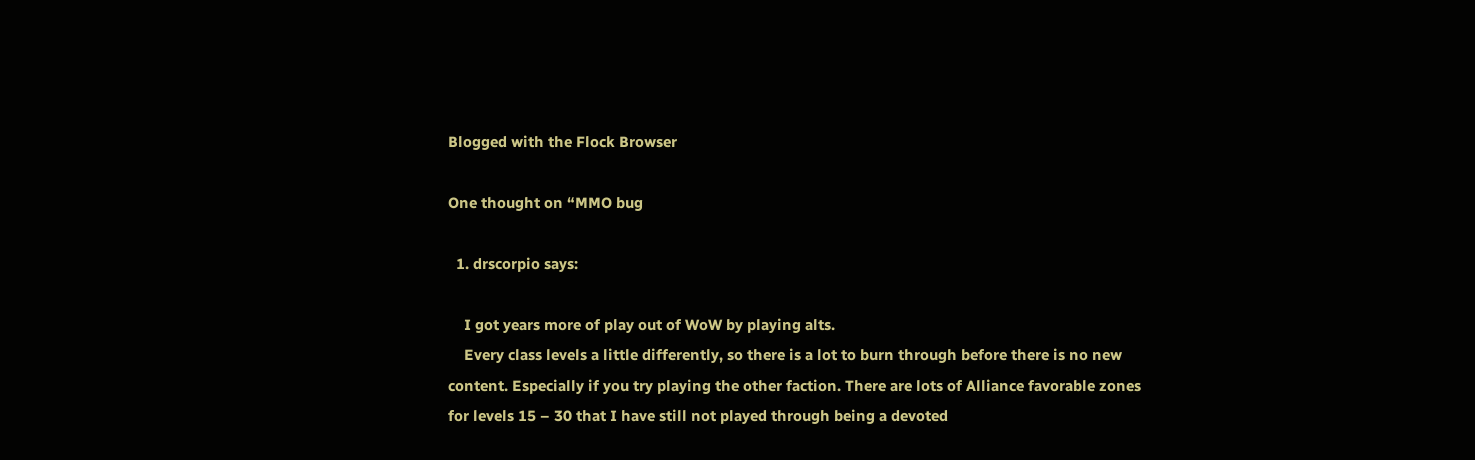Blogged with the Flock Browser

One thought on “MMO bug

  1. drscorpio says:

    I got years more of play out of WoW by playing alts.
    Every class levels a little differently, so there is a lot to burn through before there is no new content. Especially if you try playing the other faction. There are lots of Alliance favorable zones for levels 15 – 30 that I have still not played through being a devoted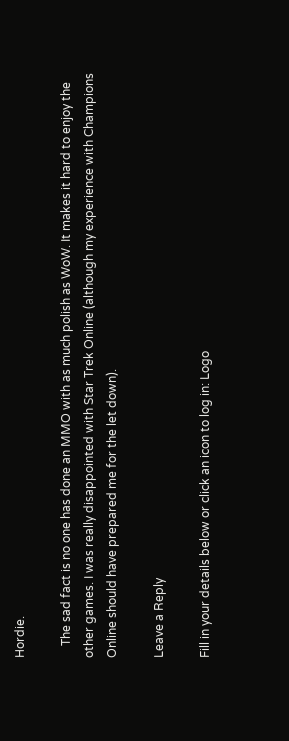Hordie.

    The sad fact is no one has done an MMO with as much polish as WoW. It makes it hard to enjoy the other games. I was really disappointed with Star Trek Online (although my experience with Champions Online should have prepared me for the let down).

Leave a Reply

Fill in your details below or click an icon to log in: Logo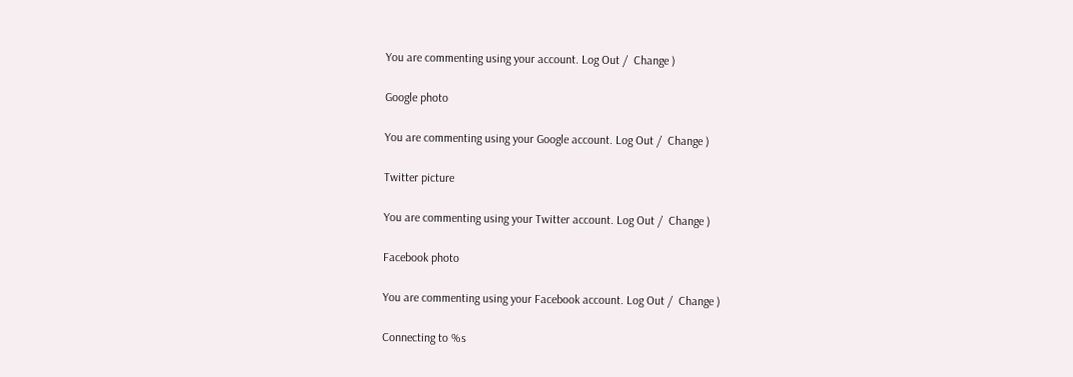You are commenting using your account. Log Out /  Change )

Google photo

You are commenting using your Google account. Log Out /  Change )

Twitter picture

You are commenting using your Twitter account. Log Out /  Change )

Facebook photo

You are commenting using your Facebook account. Log Out /  Change )

Connecting to %s